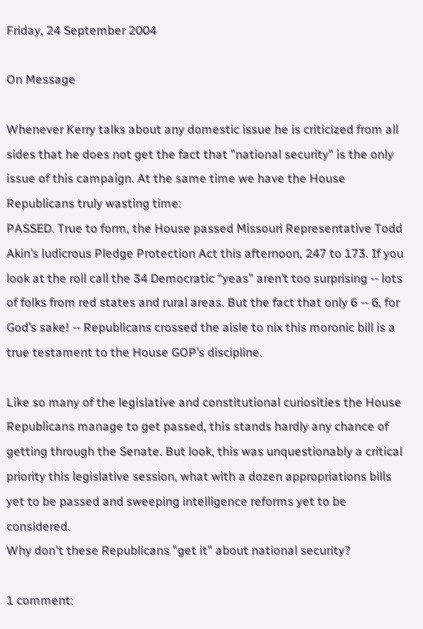Friday, 24 September 2004

On Message

Whenever Kerry talks about any domestic issue he is criticized from all sides that he does not get the fact that "national security" is the only issue of this campaign. At the same time we have the House Republicans truly wasting time:
PASSED. True to form, the House passed Missouri Representative Todd Akin’s ludicrous Pledge Protection Act this afternoon, 247 to 173. If you look at the roll call the 34 Democratic “yeas” aren’t too surprising -- lots of folks from red states and rural areas. But the fact that only 6 -- 6, for God’s sake! -- Republicans crossed the aisle to nix this moronic bill is a true testament to the House GOP’s discipline.

Like so many of the legislative and constitutional curiosities the House Republicans manage to get passed, this stands hardly any chance of getting through the Senate. But look, this was unquestionably a critical priority this legislative session, what with a dozen appropriations bills yet to be passed and sweeping intelligence reforms yet to be considered.
Why don't these Republicans "get it" about national security?

1 comment: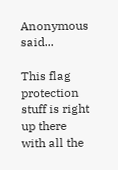Anonymous said...

This flag protection stuff is right up there with all the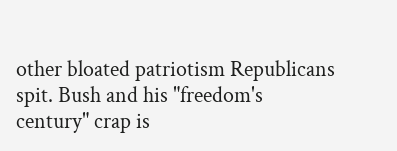other bloated patriotism Republicans spit. Bush and his "freedom's century" crap is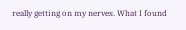really getting on my nerves. What I found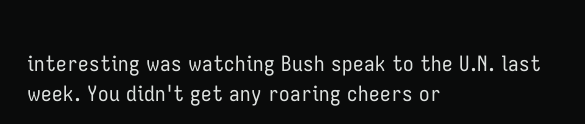interesting was watching Bush speak to the U.N. last week. You didn't get any roaring cheers or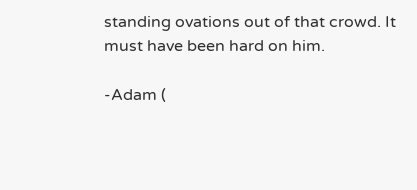standing ovations out of that crowd. It must have been hard on him.

-Adam (